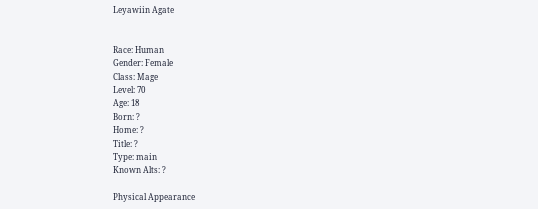Leyawiin Agate


Race: Human
Gender: Female
Class: Mage
Level: 70
Age: 18
Born: ?
Home: ?
Title: ?
Type: main
Known Alts: ?

Physical Appearance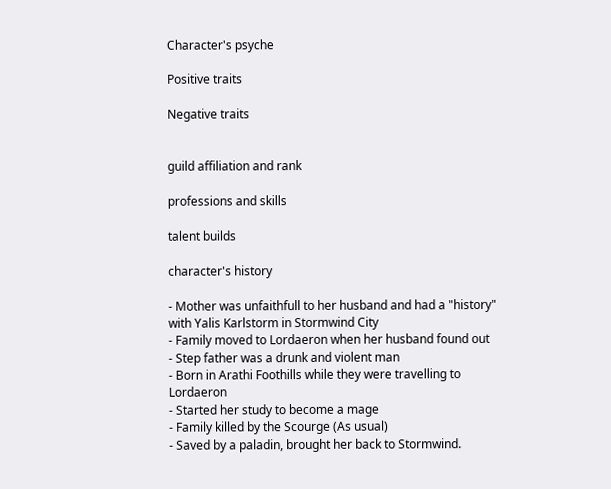Character's psyche

Positive traits

Negative traits


guild affiliation and rank

professions and skills

talent builds

character's history

- Mother was unfaithfull to her husband and had a "history" with Yalis Karlstorm in Stormwind City
- Family moved to Lordaeron when her husband found out
- Step father was a drunk and violent man
- Born in Arathi Foothills while they were travelling to Lordaeron
- Started her study to become a mage
- Family killed by the Scourge (As usual)
- Saved by a paladin, brought her back to Stormwind.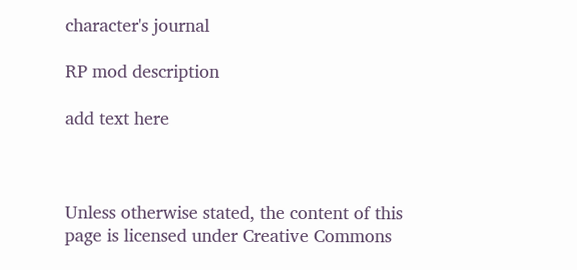character's journal

RP mod description

add text here



Unless otherwise stated, the content of this page is licensed under Creative Commons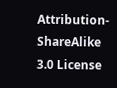Attribution-ShareAlike 3.0 License